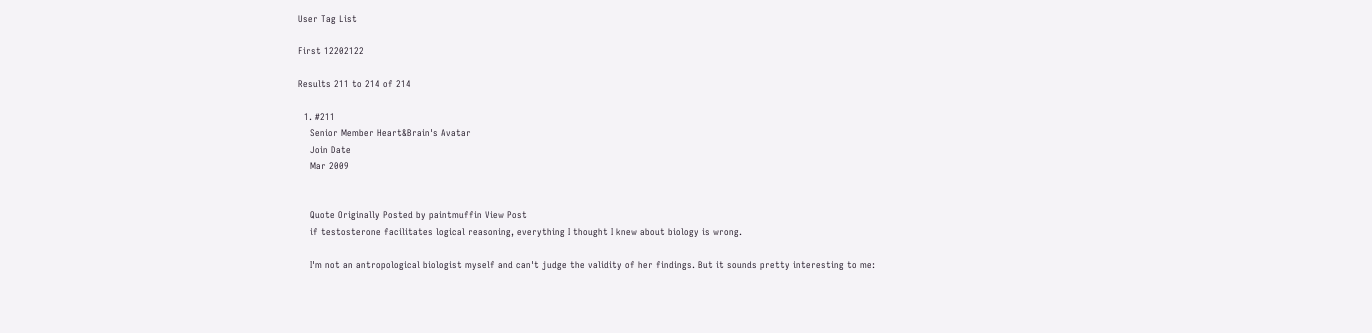User Tag List

First 12202122

Results 211 to 214 of 214

  1. #211
    Senior Member Heart&Brain's Avatar
    Join Date
    Mar 2009


    Quote Originally Posted by paintmuffin View Post
    if testosterone facilitates logical reasoning, everything I thought I knew about biology is wrong.

    I'm not an antropological biologist myself and can't judge the validity of her findings. But it sounds pretty interesting to me: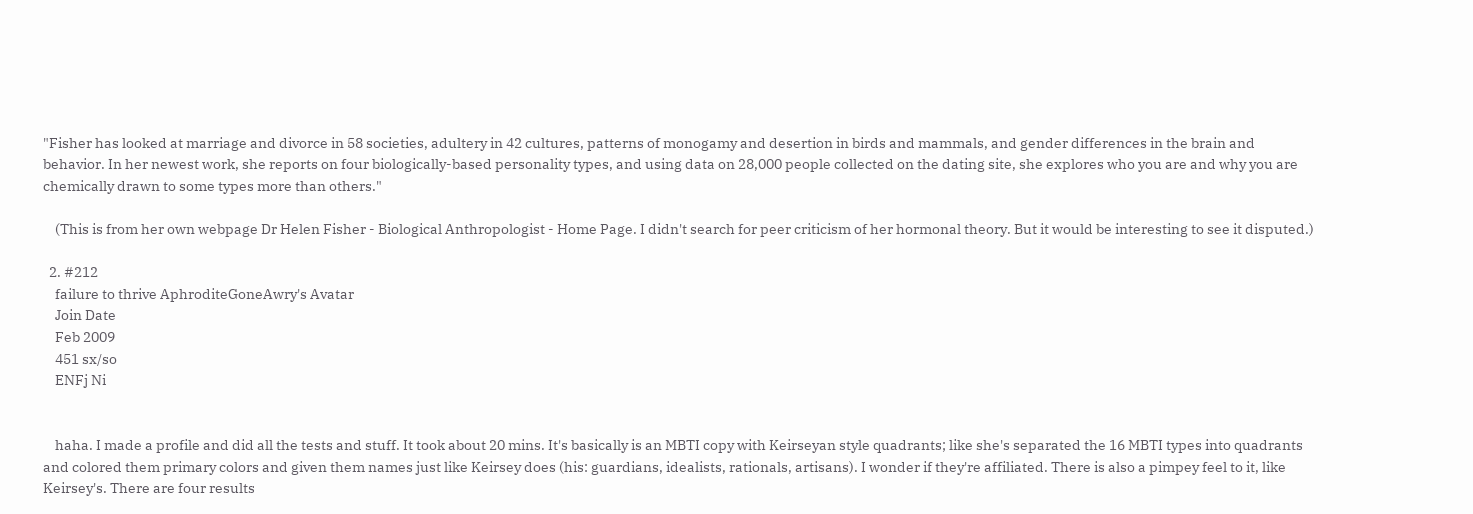"Fisher has looked at marriage and divorce in 58 societies, adultery in 42 cultures, patterns of monogamy and desertion in birds and mammals, and gender differences in the brain and behavior. In her newest work, she reports on four biologically-based personality types, and using data on 28,000 people collected on the dating site, she explores who you are and why you are chemically drawn to some types more than others."

    (This is from her own webpage Dr Helen Fisher - Biological Anthropologist - Home Page. I didn't search for peer criticism of her hormonal theory. But it would be interesting to see it disputed.)

  2. #212
    failure to thrive AphroditeGoneAwry's Avatar
    Join Date
    Feb 2009
    451 sx/so
    ENFj Ni


    haha. I made a profile and did all the tests and stuff. It took about 20 mins. It's basically is an MBTI copy with Keirseyan style quadrants; like she's separated the 16 MBTI types into quadrants and colored them primary colors and given them names just like Keirsey does (his: guardians, idealists, rationals, artisans). I wonder if they're affiliated. There is also a pimpey feel to it, like Keirsey's. There are four results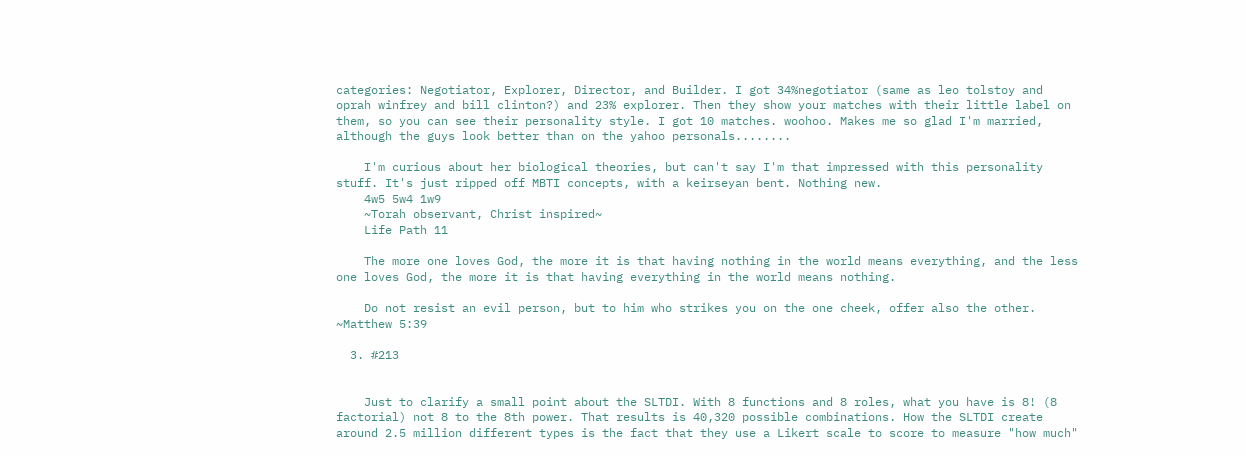categories: Negotiator, Explorer, Director, and Builder. I got 34%negotiator (same as leo tolstoy and oprah winfrey and bill clinton?) and 23% explorer. Then they show your matches with their little label on them, so you can see their personality style. I got 10 matches. woohoo. Makes me so glad I'm married, although the guys look better than on the yahoo personals........

    I'm curious about her biological theories, but can't say I'm that impressed with this personality stuff. It's just ripped off MBTI concepts, with a keirseyan bent. Nothing new.
    4w5 5w4 1w9
    ~Torah observant, Christ inspired~
    Life Path 11

    The more one loves God, the more it is that having nothing in the world means everything, and the less one loves God, the more it is that having everything in the world means nothing.

    Do not resist an evil person, but to him who strikes you on the one cheek, offer also the other. ~Matthew 5:39

  3. #213


    Just to clarify a small point about the SLTDI. With 8 functions and 8 roles, what you have is 8! (8 factorial) not 8 to the 8th power. That results is 40,320 possible combinations. How the SLTDI create around 2.5 million different types is the fact that they use a Likert scale to score to measure "how much"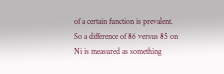of a certain function is prevalent. So a difference of 86 versus 85 on Ni is measured as something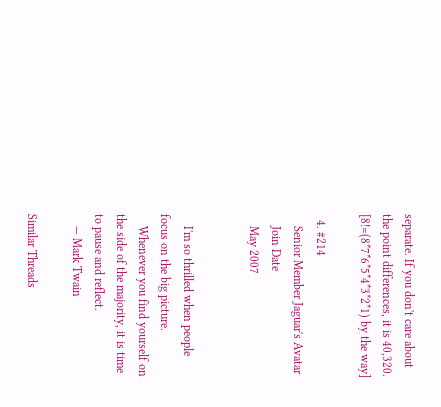separate. If you don't care about the point differences, it is 40,320. [8!=(8*7*6*5*4*3*2*1) by the way]

  4. #214
    Senior Member Jaguar's Avatar
    Join Date
    May 2007


    I'm so thrilled when people focus on the big picture.
    Whenever you find yourself on the side of the majority, it is time to pause and reflect.
    — Mark Twain

Similar Threads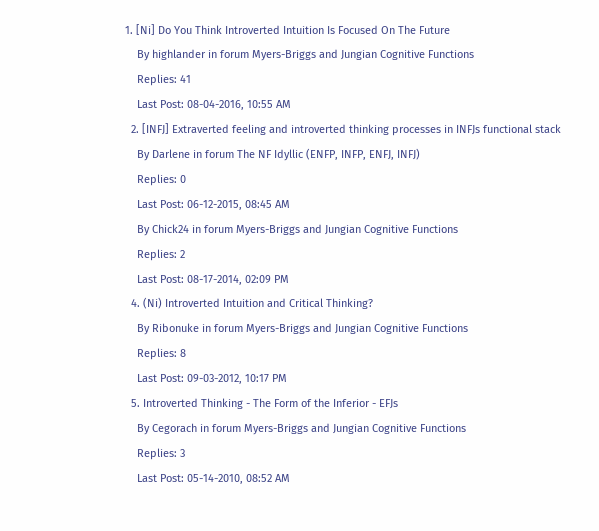1. [Ni] Do You Think Introverted Intuition Is Focused On The Future
    By highlander in forum Myers-Briggs and Jungian Cognitive Functions
    Replies: 41
    Last Post: 08-04-2016, 10:55 AM
  2. [INFJ] Extraverted feeling and introverted thinking processes in INFJs functional stack
    By Darlene in forum The NF Idyllic (ENFP, INFP, ENFJ, INFJ)
    Replies: 0
    Last Post: 06-12-2015, 08:45 AM
    By Chick24 in forum Myers-Briggs and Jungian Cognitive Functions
    Replies: 2
    Last Post: 08-17-2014, 02:09 PM
  4. (Ni) Introverted Intuition and Critical Thinking?
    By Ribonuke in forum Myers-Briggs and Jungian Cognitive Functions
    Replies: 8
    Last Post: 09-03-2012, 10:17 PM
  5. Introverted Thinking - The Form of the Inferior - EFJs
    By Cegorach in forum Myers-Briggs and Jungian Cognitive Functions
    Replies: 3
    Last Post: 05-14-2010, 08:52 AM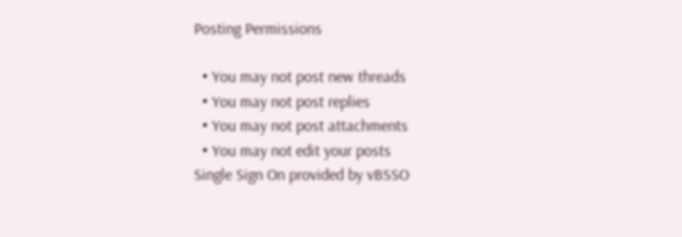Posting Permissions

  • You may not post new threads
  • You may not post replies
  • You may not post attachments
  • You may not edit your posts
Single Sign On provided by vBSSO